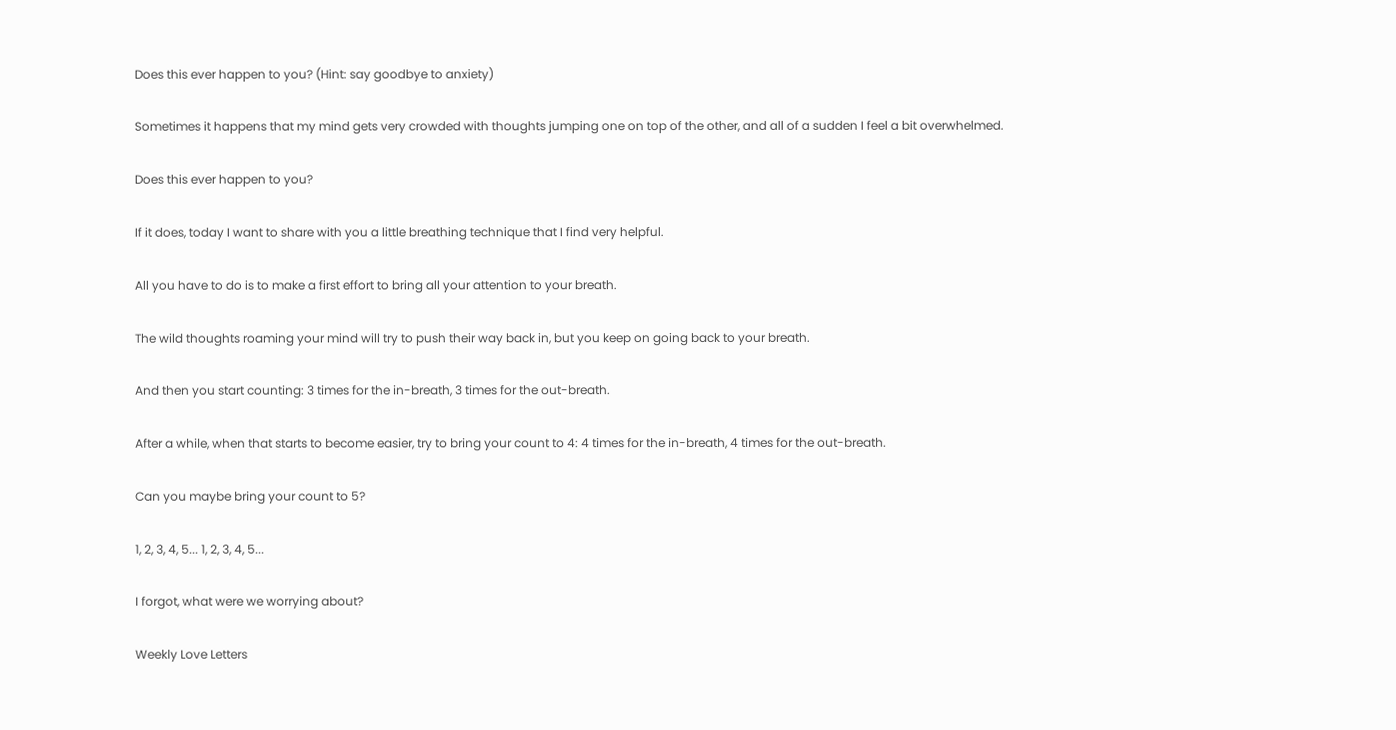Does this ever happen to you? (Hint: say goodbye to anxiety)

Sometimes it happens that my mind gets very crowded with thoughts jumping one on top of the other, and all of a sudden I feel a bit overwhelmed.

Does this ever happen to you?

If it does, today I want to share with you a little breathing technique that I find very helpful.

All you have to do is to make a first effort to bring all your attention to your breath.

The wild thoughts roaming your mind will try to push their way back in, but you keep on going back to your breath.

And then you start counting: 3 times for the in-breath, 3 times for the out-breath.

After a while, when that starts to become easier, try to bring your count to 4: 4 times for the in-breath, 4 times for the out-breath.

Can you maybe bring your count to 5?

1, 2, 3, 4, 5... 1, 2, 3, 4, 5...

I forgot, what were we worrying about?

Weekly Love Letters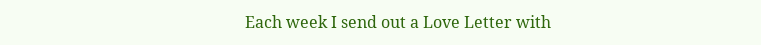Each week I send out a Love Letter with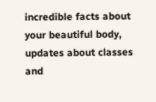incredible facts about your beautiful body, updates about classes and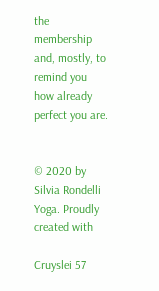the membership and, mostly, to remind you how already perfect you are.


© 2020 by Silvia Rondelli Yoga. Proudly created with

Cruyslei 57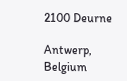2100 Deurne

Antwerp, Belgium